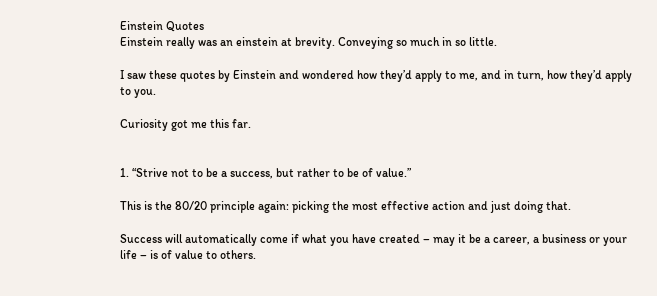Einstein Quotes
Einstein really was an einstein at brevity. Conveying so much in so little.

I saw these quotes by Einstein and wondered how they’d apply to me, and in turn, how they’d apply to you.

Curiosity got me this far.


1. “Strive not to be a success, but rather to be of value.”

This is the 80/20 principle again: picking the most effective action and just doing that.

Success will automatically come if what you have created – may it be a career, a business or your life – is of value to others.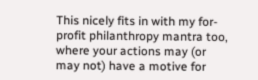This nicely fits in with my for-profit philanthropy mantra too, where your actions may (or may not) have a motive for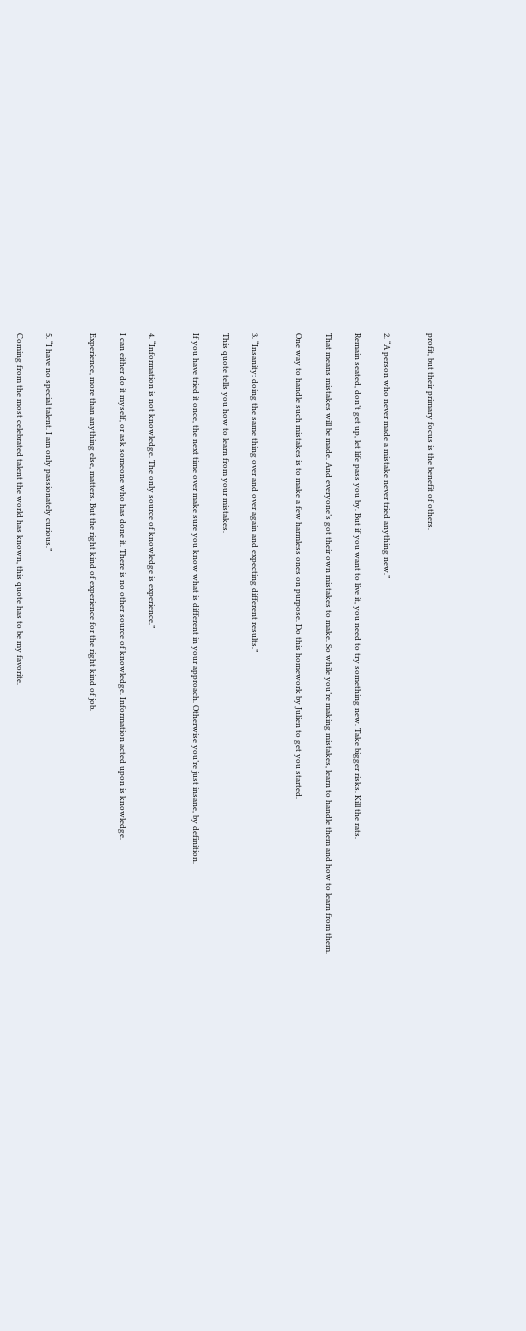profit, but their primary focus is the benefit of others.


2. “A person who never made a mistake never tried anything new.”

Remain seated, don’t get up, let life pass you by. But if you want to live it, you need to try something new. Take bigger risks. Kill the rats.

That means mistakes will be made. And everyone’s got their own mistakes to make. So while you’re making mistakes, learn to handle them and how to learn from them.

One way to handle such mistakes is to make a few harmless ones on purpose. Do this homework by Julien to get you started.


3. “Insanity: doing the same thing over and over again and expecting different results.”

This quote tells you how to learn from your mistakes.

If you have tried it once, the next time over make sure you know what is different in your approach. Otherwise you’re just insane, by definition.


4. “Information is not knowledge. The only source of knowledge is experience.”

I can either do it myself, or ask someone who has done it. There is no other source of knowledge. Information acted upon is knowledge.

Experience, more than anything else, matters. But the right kind of experience for the right kind of job.


5. “I have no special talent. I am only passionately curious.”

Coming from the most celebrated talent the world has known, this quote has to be my favorite.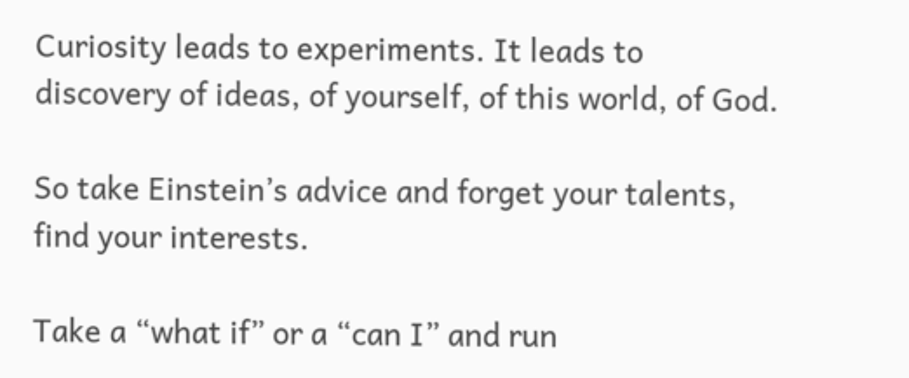Curiosity leads to experiments. It leads to discovery of ideas, of yourself, of this world, of God.

So take Einstein’s advice and forget your talents, find your interests.

Take a “what if” or a “can I” and run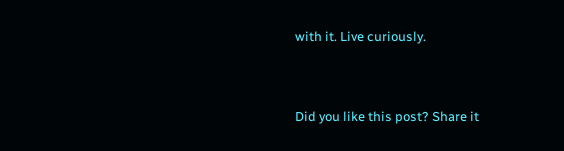with it. Live curiously.


Did you like this post? Share it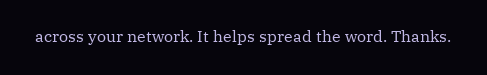across your network. It helps spread the word. Thanks.